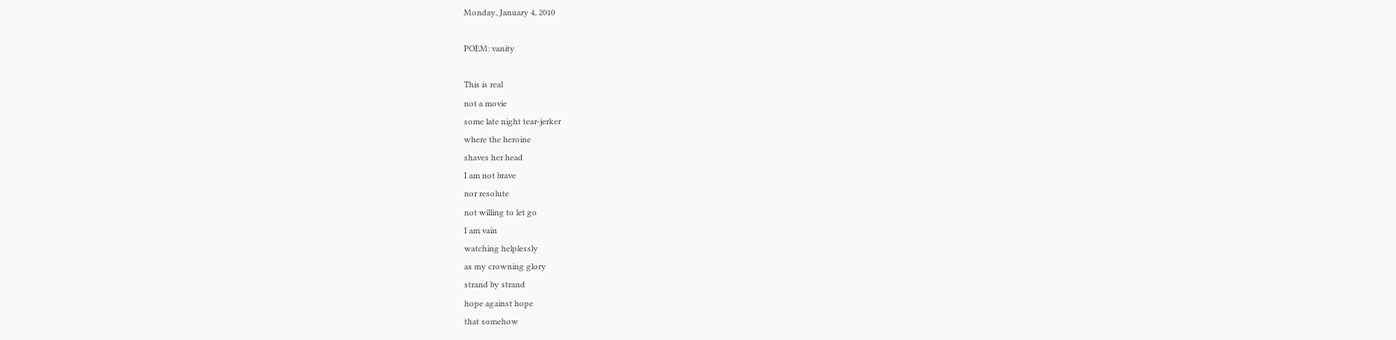Monday, January 4, 2010

POEM: vanity

This is real
not a movie
some late night tear-jerker
where the heroine
shaves her head
I am not brave
nor resolute
not willing to let go
I am vain
watching helplessly
as my crowning glory
strand by strand
hope against hope
that somehow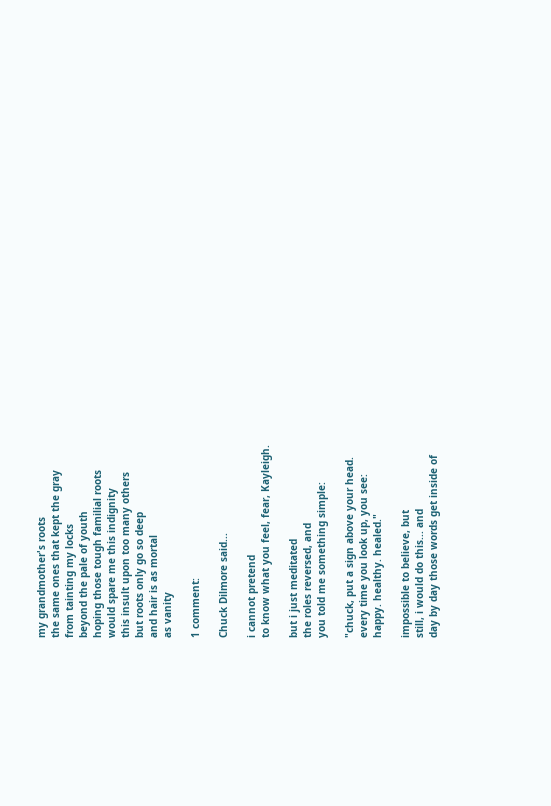my grandmother's roots
the same ones that kept the gray
from tainting my locks
beyond the pale of youth
hoping those tough familial roots
would spare me this indignity
this insult upon too many others
but roots only go so deep
and hair is as mortal
as vanity

1 comment:

Chuck Dilmore said...

i cannot pretend
to know what you feel, fear, Kayleigh.

but i just meditated
the roles reversed, and
you told me something simple:

"chuck, put a sign above your head.
every time you look up, you see:
happy. healthy. healed."

impossible to believe, but
still, i would do this... and
day by day those words get inside of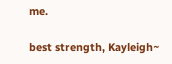me.

best strength, Kayleigh~